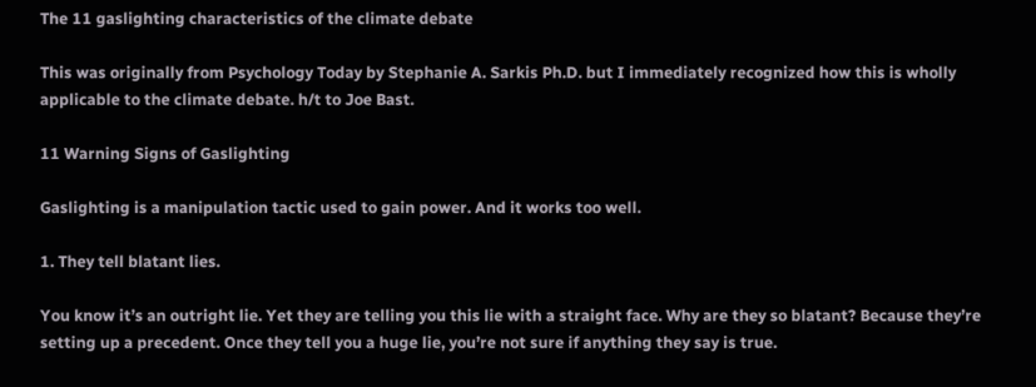The 11 gaslighting characteristics of the climate debate

This was originally from Psychology Today by Stephanie A. Sarkis Ph.D. but I immediately recognized how this is wholly applicable to the climate debate. h/t to Joe Bast.

11 Warning Signs of Gaslighting

Gaslighting is a manipulation tactic used to gain power. And it works too well.

1. They tell blatant lies.

You know it’s an outright lie. Yet they are telling you this lie with a straight face. Why are they so blatant? Because they’re setting up a precedent. Once they tell you a huge lie, you’re not sure if anything they say is true.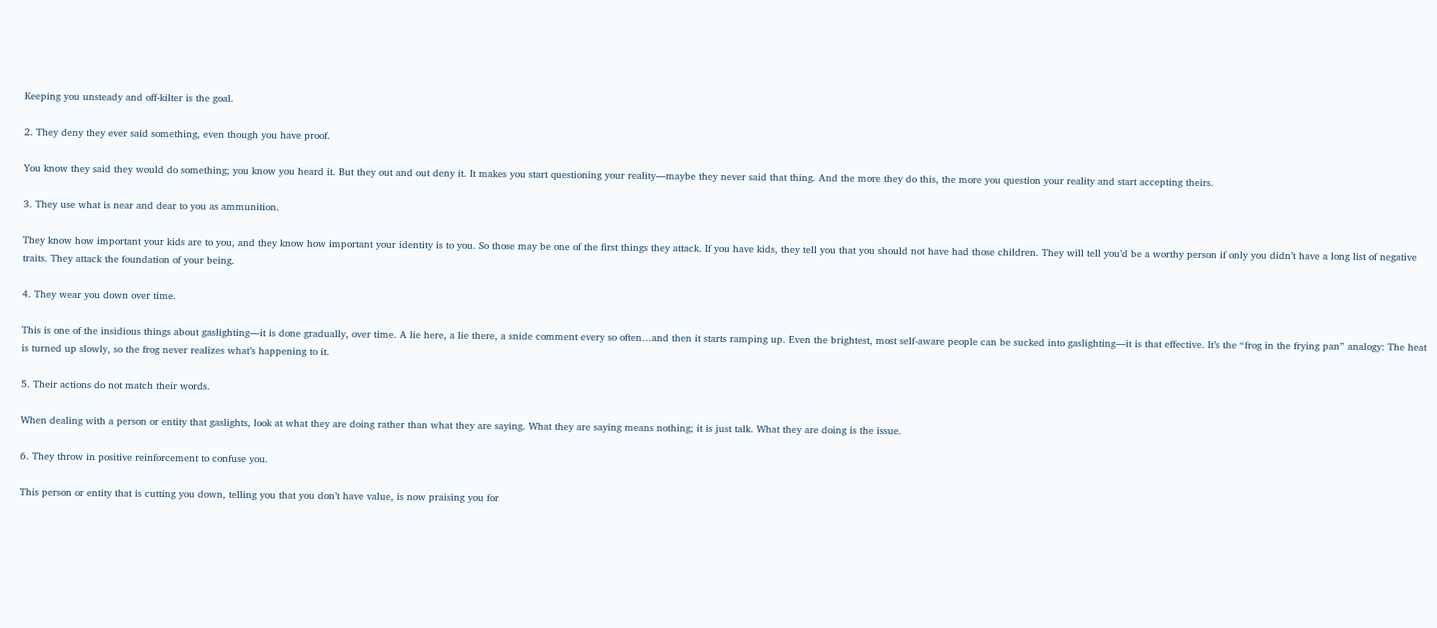Keeping you unsteady and off-kilter is the goal.

2. They deny they ever said something, even though you have proof.

You know they said they would do something; you know you heard it. But they out and out deny it. It makes you start questioning your reality—maybe they never said that thing. And the more they do this, the more you question your reality and start accepting theirs.

3. They use what is near and dear to you as ammunition.

They know how important your kids are to you, and they know how important your identity is to you. So those may be one of the first things they attack. If you have kids, they tell you that you should not have had those children. They will tell you’d be a worthy person if only you didn’t have a long list of negative traits. They attack the foundation of your being.

4. They wear you down over time.

This is one of the insidious things about gaslighting—it is done gradually, over time. A lie here, a lie there, a snide comment every so often…and then it starts ramping up. Even the brightest, most self-aware people can be sucked into gaslighting—it is that effective. It’s the “frog in the frying pan” analogy: The heat is turned up slowly, so the frog never realizes what’s happening to it.

5. Their actions do not match their words.

When dealing with a person or entity that gaslights, look at what they are doing rather than what they are saying. What they are saying means nothing; it is just talk. What they are doing is the issue.

6. They throw in positive reinforcement to confuse you.

This person or entity that is cutting you down, telling you that you don’t have value, is now praising you for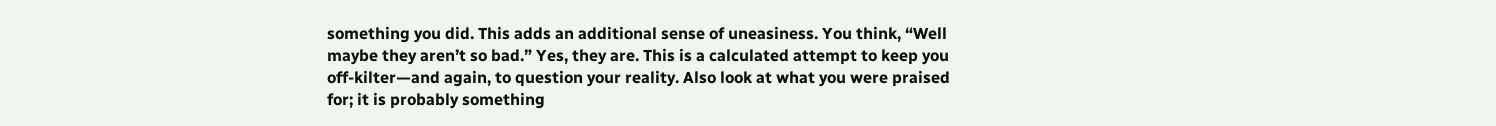something you did. This adds an additional sense of uneasiness. You think, “Well maybe they aren’t so bad.” Yes, they are. This is a calculated attempt to keep you off-kilter—and again, to question your reality. Also look at what you were praised for; it is probably something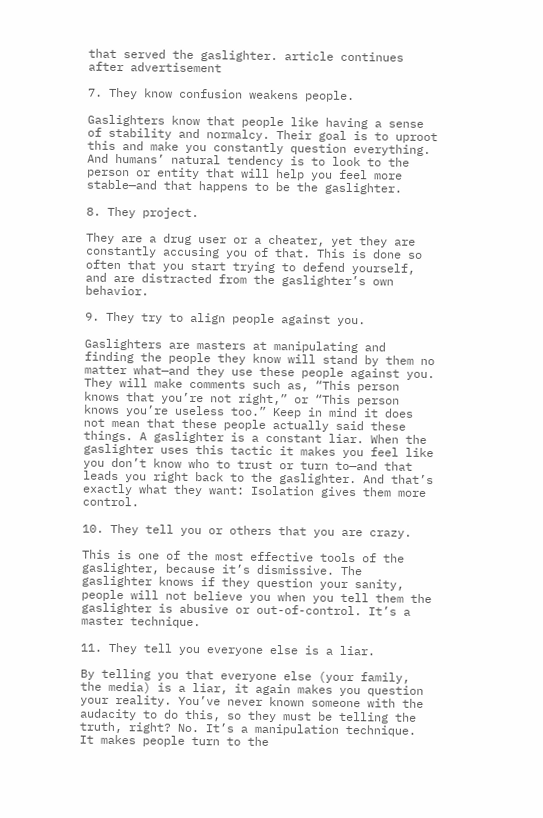that served the gaslighter. article continues after advertisement

7. They know confusion weakens people.

Gaslighters know that people like having a sense of stability and normalcy. Their goal is to uproot this and make you constantly question everything. And humans’ natural tendency is to look to the person or entity that will help you feel more stable—and that happens to be the gaslighter.

8. They project.

They are a drug user or a cheater, yet they are constantly accusing you of that. This is done so often that you start trying to defend yourself, and are distracted from the gaslighter’s own behavior.

9. They try to align people against you.

Gaslighters are masters at manipulating and finding the people they know will stand by them no matter what—and they use these people against you. They will make comments such as, “This person knows that you’re not right,” or “This person knows you’re useless too.” Keep in mind it does not mean that these people actually said these things. A gaslighter is a constant liar. When the gaslighter uses this tactic it makes you feel like you don’t know who to trust or turn to—and that leads you right back to the gaslighter. And that’s exactly what they want: Isolation gives them more control.

10. They tell you or others that you are crazy.

This is one of the most effective tools of the gaslighter, because it’s dismissive. The gaslighter knows if they question your sanity, people will not believe you when you tell them the gaslighter is abusive or out-of-control. It’s a master technique.

11. They tell you everyone else is a liar.

By telling you that everyone else (your family, the media) is a liar, it again makes you question your reality. You’ve never known someone with the audacity to do this, so they must be telling the truth, right? No. It’s a manipulation technique. It makes people turn to the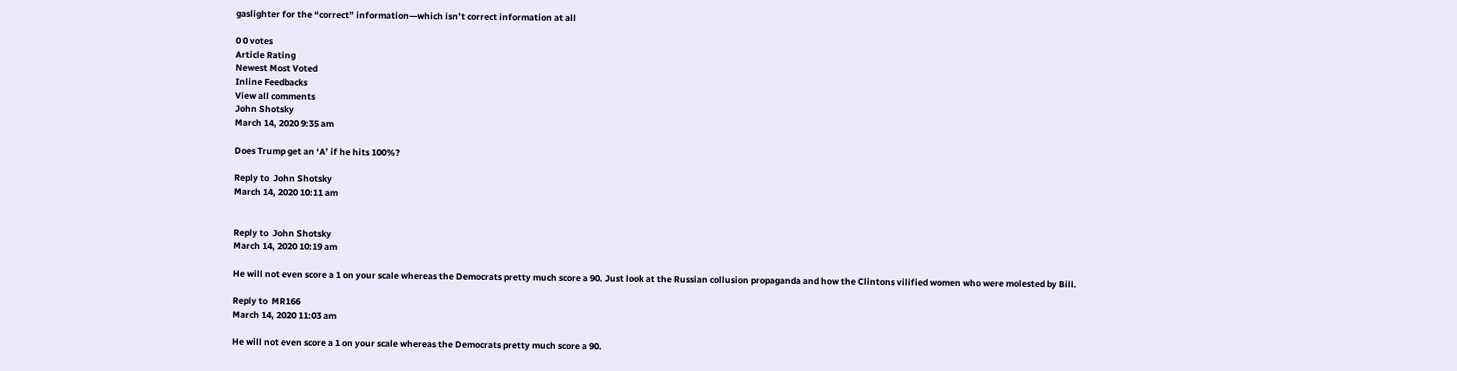gaslighter for the “correct” information—which isn’t correct information at all

0 0 votes
Article Rating
Newest Most Voted
Inline Feedbacks
View all comments
John Shotsky
March 14, 2020 9:35 am

Does Trump get an ‘A’ if he hits 100%?

Reply to  John Shotsky
March 14, 2020 10:11 am


Reply to  John Shotsky
March 14, 2020 10:19 am

He will not even score a 1 on your scale whereas the Democrats pretty much score a 90. Just look at the Russian collusion propaganda and how the Clintons vilified women who were molested by Bill.

Reply to  MR166
March 14, 2020 11:03 am

He will not even score a 1 on your scale whereas the Democrats pretty much score a 90.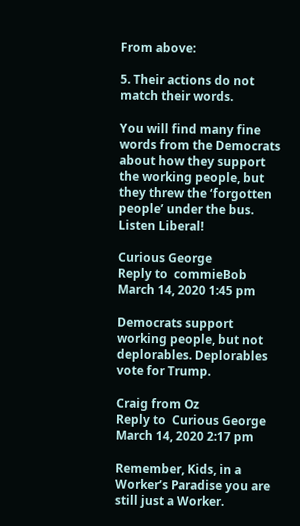From above:

5. Their actions do not match their words.

You will find many fine words from the Democrats about how they support the working people, but they threw the ‘forgotten people’ under the bus. Listen Liberal!

Curious George
Reply to  commieBob
March 14, 2020 1:45 pm

Democrats support working people, but not deplorables. Deplorables vote for Trump.

Craig from Oz
Reply to  Curious George
March 14, 2020 2:17 pm

Remember, Kids, in a Worker’s Paradise you are still just a Worker.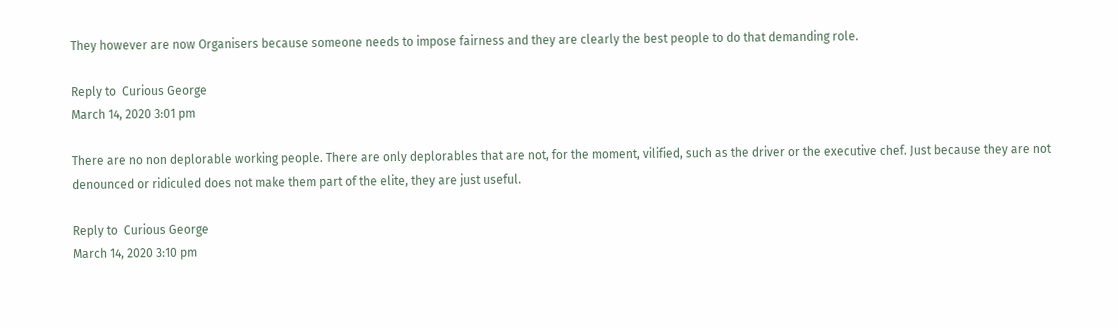They however are now Organisers because someone needs to impose fairness and they are clearly the best people to do that demanding role.

Reply to  Curious George
March 14, 2020 3:01 pm

There are no non deplorable working people. There are only deplorables that are not, for the moment, vilified, such as the driver or the executive chef. Just because they are not denounced or ridiculed does not make them part of the elite, they are just useful.

Reply to  Curious George
March 14, 2020 3:10 pm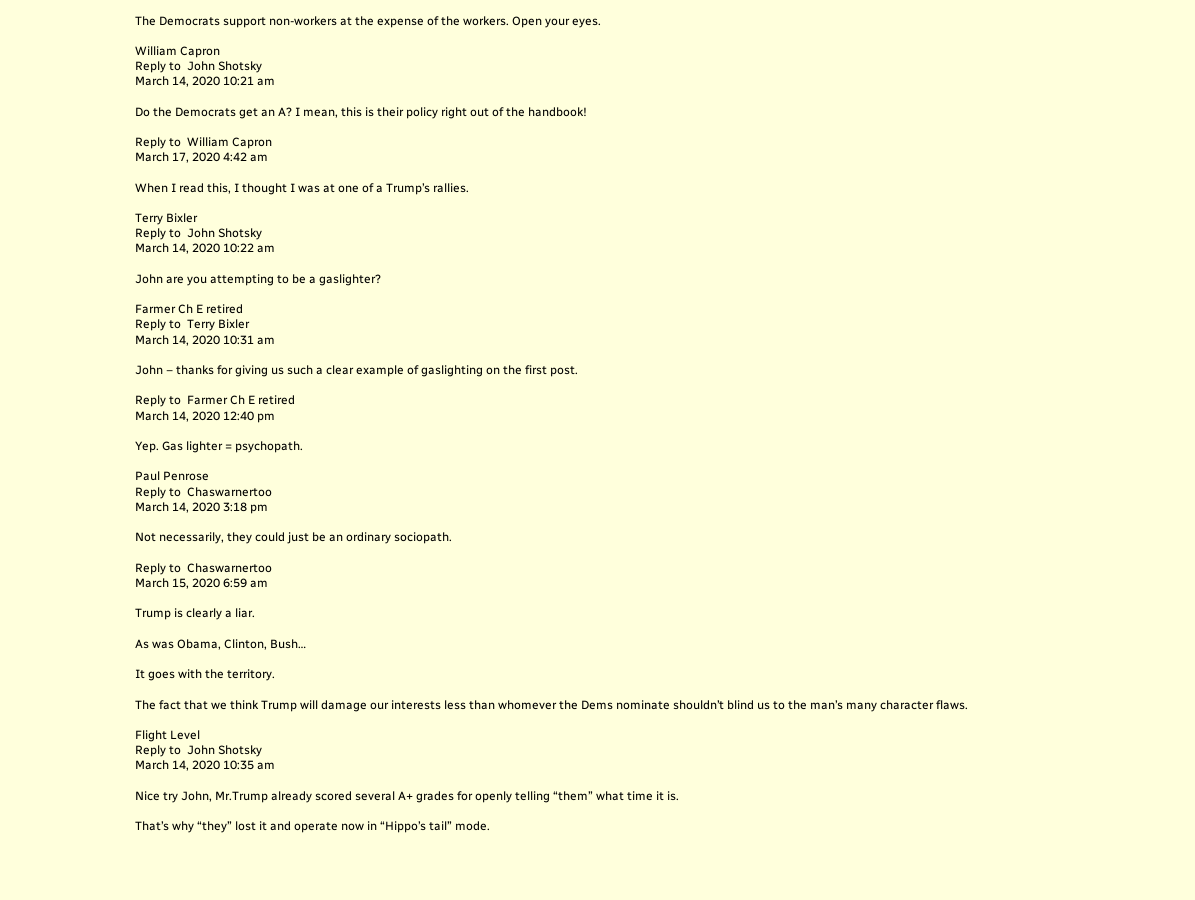The Democrats support non-workers at the expense of the workers. Open your eyes.

William Capron
Reply to  John Shotsky
March 14, 2020 10:21 am

Do the Democrats get an A? I mean, this is their policy right out of the handbook!

Reply to  William Capron
March 17, 2020 4:42 am

When I read this, I thought I was at one of a Trump’s rallies.

Terry Bixler
Reply to  John Shotsky
March 14, 2020 10:22 am

John are you attempting to be a gaslighter?

Farmer Ch E retired
Reply to  Terry Bixler
March 14, 2020 10:31 am

John – thanks for giving us such a clear example of gaslighting on the first post.

Reply to  Farmer Ch E retired
March 14, 2020 12:40 pm

Yep. Gas lighter = psychopath.

Paul Penrose
Reply to  Chaswarnertoo
March 14, 2020 3:18 pm

Not necessarily, they could just be an ordinary sociopath.

Reply to  Chaswarnertoo
March 15, 2020 6:59 am

Trump is clearly a liar.

As was Obama, Clinton, Bush…

It goes with the territory.

The fact that we think Trump will damage our interests less than whomever the Dems nominate shouldn’t blind us to the man’s many character flaws.

Flight Level
Reply to  John Shotsky
March 14, 2020 10:35 am

Nice try John, Mr.Trump already scored several A+ grades for openly telling “them” what time it is.

That’s why “they” lost it and operate now in “Hippo’s tail” mode.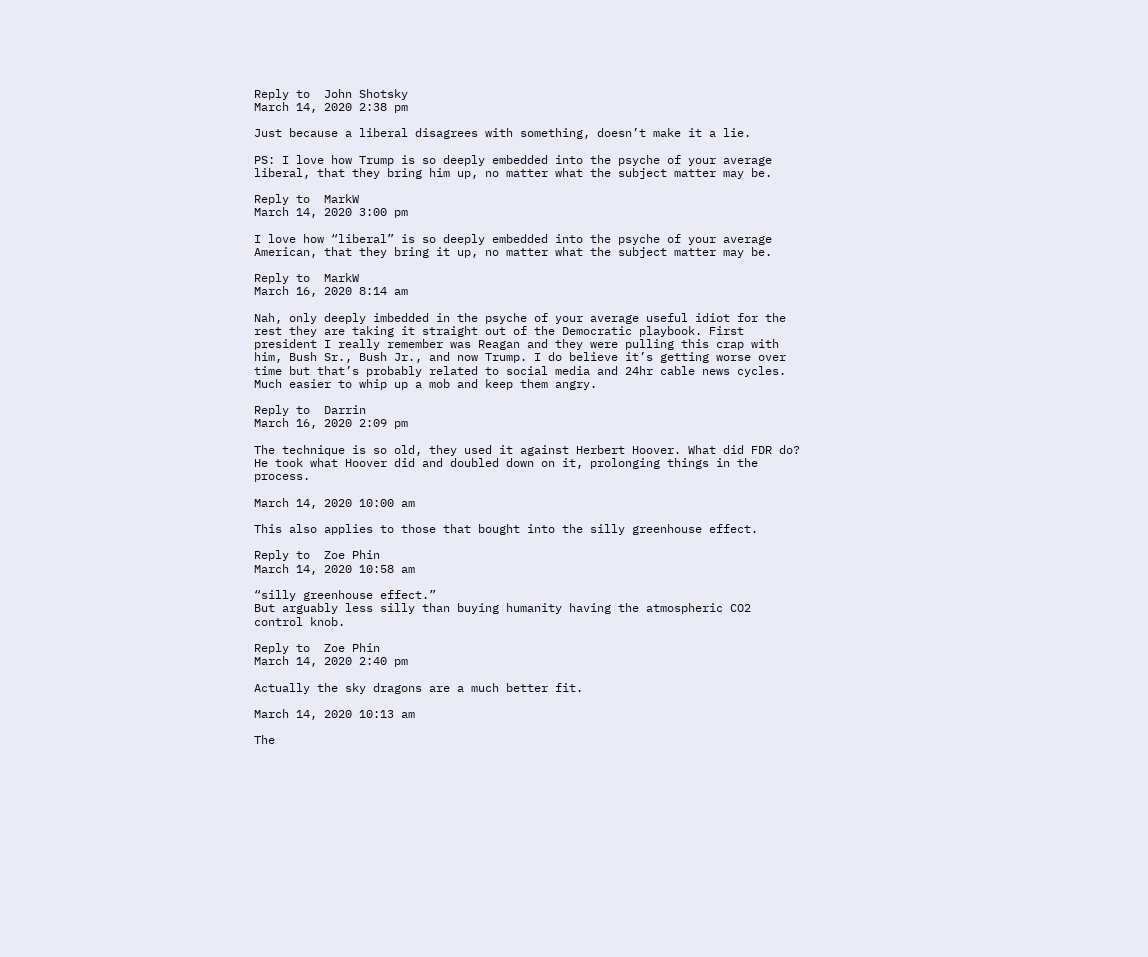Reply to  John Shotsky
March 14, 2020 2:38 pm

Just because a liberal disagrees with something, doesn’t make it a lie.

PS: I love how Trump is so deeply embedded into the psyche of your average liberal, that they bring him up, no matter what the subject matter may be.

Reply to  MarkW
March 14, 2020 3:00 pm

I love how “liberal” is so deeply embedded into the psyche of your average American, that they bring it up, no matter what the subject matter may be.

Reply to  MarkW
March 16, 2020 8:14 am

Nah, only deeply imbedded in the psyche of your average useful idiot for the rest they are taking it straight out of the Democratic playbook. First president I really remember was Reagan and they were pulling this crap with him, Bush Sr., Bush Jr., and now Trump. I do believe it’s getting worse over time but that’s probably related to social media and 24hr cable news cycles. Much easier to whip up a mob and keep them angry.

Reply to  Darrin
March 16, 2020 2:09 pm

The technique is so old, they used it against Herbert Hoover. What did FDR do? He took what Hoover did and doubled down on it, prolonging things in the process.

March 14, 2020 10:00 am

This also applies to those that bought into the silly greenhouse effect.

Reply to  Zoe Phin
March 14, 2020 10:58 am

“silly greenhouse effect.”
But arguably less silly than buying humanity having the atmospheric CO2 control knob.

Reply to  Zoe Phin
March 14, 2020 2:40 pm

Actually the sky dragons are a much better fit.

March 14, 2020 10:13 am

The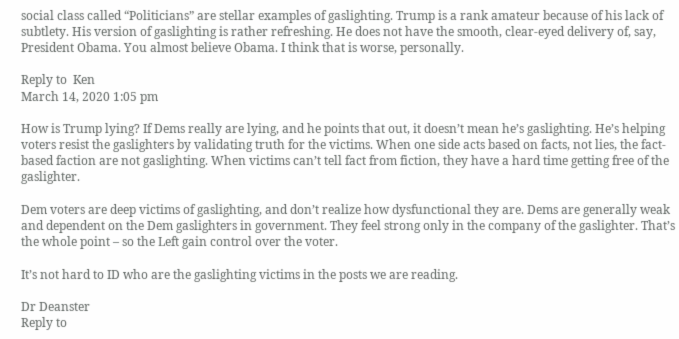social class called “Politicians” are stellar examples of gaslighting. Trump is a rank amateur because of his lack of subtlety. His version of gaslighting is rather refreshing. He does not have the smooth, clear-eyed delivery of, say, President Obama. You almost believe Obama. I think that is worse, personally.

Reply to  Ken
March 14, 2020 1:05 pm

How is Trump lying? If Dems really are lying, and he points that out, it doesn’t mean he’s gaslighting. He’s helping voters resist the gaslighters by validating truth for the victims. When one side acts based on facts, not lies, the fact-based faction are not gaslighting. When victims can’t tell fact from fiction, they have a hard time getting free of the gaslighter.

Dem voters are deep victims of gaslighting, and don’t realize how dysfunctional they are. Dems are generally weak and dependent on the Dem gaslighters in government. They feel strong only in the company of the gaslighter. That’s the whole point – so the Left gain control over the voter.

It’s not hard to ID who are the gaslighting victims in the posts we are reading.

Dr Deanster
Reply to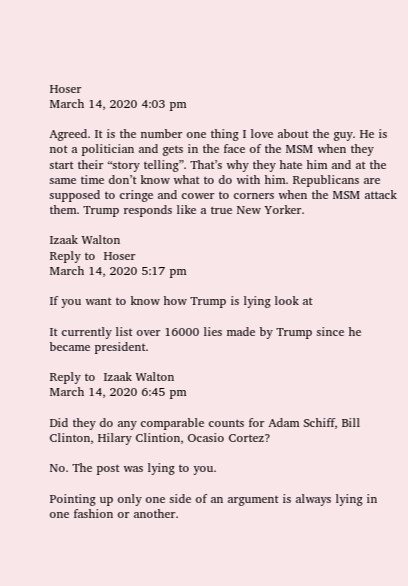Hoser
March 14, 2020 4:03 pm

Agreed. It is the number one thing I love about the guy. He is not a politician and gets in the face of the MSM when they start their “story telling”. That’s why they hate him and at the same time don’t know what to do with him. Republicans are supposed to cringe and cower to corners when the MSM attack them. Trump responds like a true New Yorker.

Izaak Walton
Reply to  Hoser
March 14, 2020 5:17 pm

If you want to know how Trump is lying look at

It currently list over 16000 lies made by Trump since he became president.

Reply to  Izaak Walton
March 14, 2020 6:45 pm

Did they do any comparable counts for Adam Schiff, Bill Clinton, Hilary Clintion, Ocasio Cortez?

No. The post was lying to you.

Pointing up only one side of an argument is always lying in one fashion or another.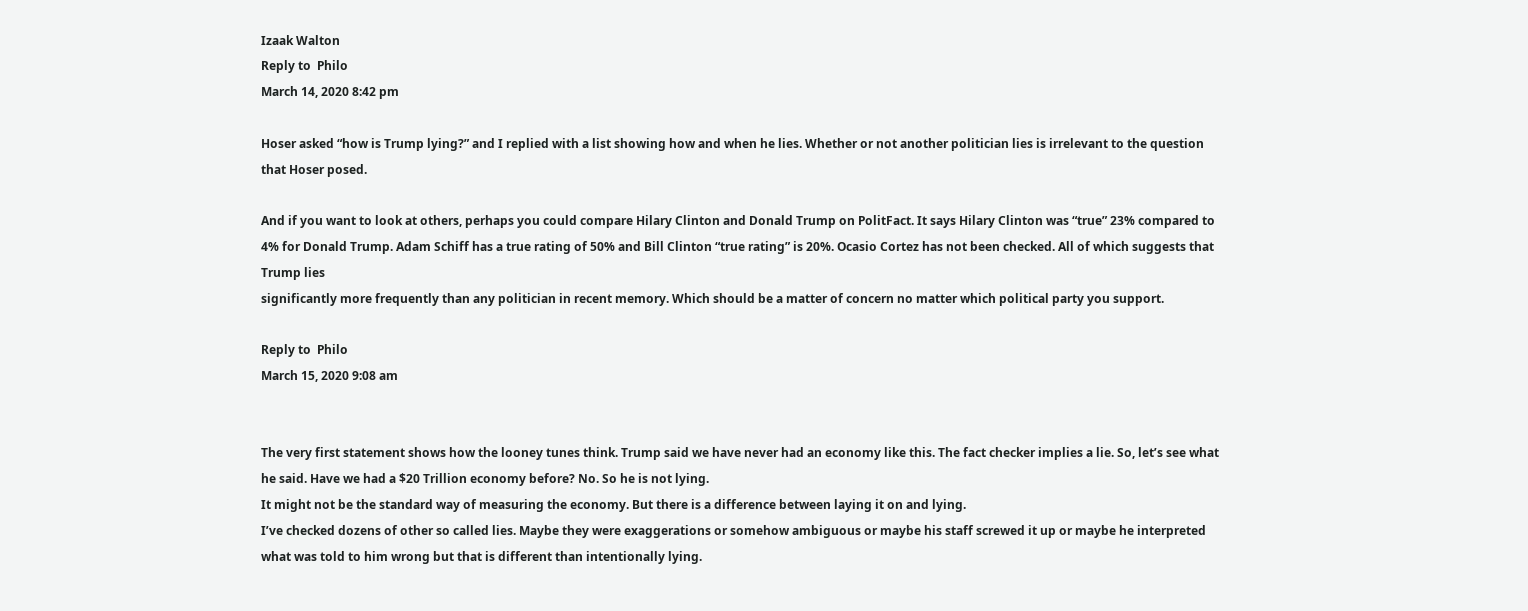Izaak Walton
Reply to  Philo
March 14, 2020 8:42 pm

Hoser asked “how is Trump lying?” and I replied with a list showing how and when he lies. Whether or not another politician lies is irrelevant to the question that Hoser posed.

And if you want to look at others, perhaps you could compare Hilary Clinton and Donald Trump on PolitFact. It says Hilary Clinton was “true” 23% compared to 4% for Donald Trump. Adam Schiff has a true rating of 50% and Bill Clinton “true rating” is 20%. Ocasio Cortez has not been checked. All of which suggests that Trump lies
significantly more frequently than any politician in recent memory. Which should be a matter of concern no matter which political party you support.

Reply to  Philo
March 15, 2020 9:08 am


The very first statement shows how the looney tunes think. Trump said we have never had an economy like this. The fact checker implies a lie. So, let’s see what he said. Have we had a $20 Trillion economy before? No. So he is not lying.
It might not be the standard way of measuring the economy. But there is a difference between laying it on and lying.
I’ve checked dozens of other so called lies. Maybe they were exaggerations or somehow ambiguous or maybe his staff screwed it up or maybe he interpreted what was told to him wrong but that is different than intentionally lying.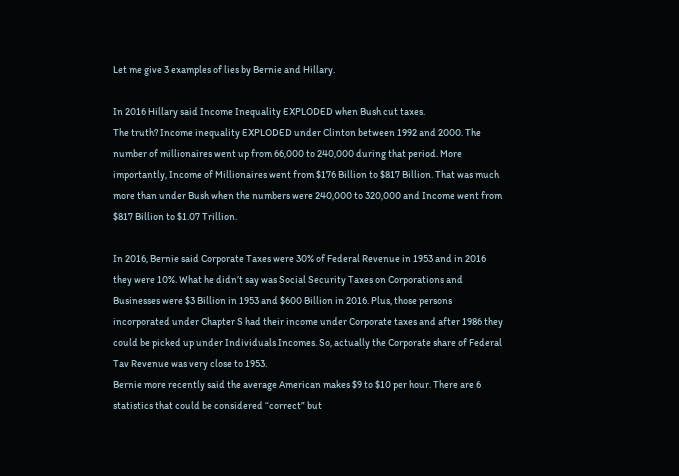Let me give 3 examples of lies by Bernie and Hillary.

In 2016 Hillary said Income Inequality EXPLODED when Bush cut taxes.
The truth? Income inequality EXPLODED under Clinton between 1992 and 2000. The number of millionaires went up from 66,000 to 240,000 during that period. More importantly, Income of Millionaires went from $176 Billion to $817 Billion. That was much more than under Bush when the numbers were 240,000 to 320,000 and Income went from $817 Billion to $1.07 Trillion.

In 2016, Bernie said Corporate Taxes were 30% of Federal Revenue in 1953 and in 2016 they were 10%. What he didn’t say was Social Security Taxes on Corporations and Businesses were $3 Billion in 1953 and $600 Billion in 2016. Plus, those persons incorporated under Chapter S had their income under Corporate taxes and after 1986 they could be picked up under Individuals Incomes. So, actually the Corporate share of Federal Tav Revenue was very close to 1953.
Bernie more recently said the average American makes $9 to $10 per hour. There are 6 statistics that could be considered “correct” but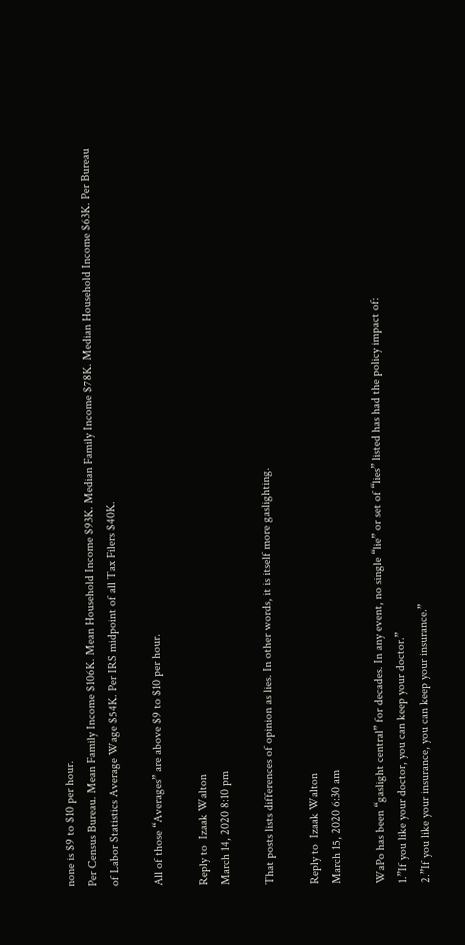none is $9 to $10 per hour.
Per Census Bureau. Mean Family Income $106K. Mean Household Income $93K. Median Family Income $78K. Median Household Income $63K. Per Bureau of Labor Statistics Average Wage $54K. Per IRS midpoint of all Tax Filers $40K.

All of those “Averages” are above $9 to $10 per hour.

Reply to  Izaak Walton
March 14, 2020 8:10 pm

That posts lists differences of opinion as lies. In other words, it is itself more gaslighting.

Reply to  Izaak Walton
March 15, 2020 6:30 am

WaPo has been “gaslight central” for decades. In any event, no single “lie” or set of “lies” listed has had the policy impact of:
1.”If you like your doctor, you can keep your doctor.”
2.”If you like your insurance, you can keep your insurance.”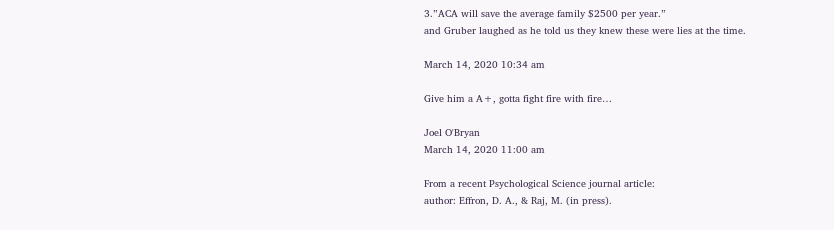3.”ACA will save the average family $2500 per year.”
and Gruber laughed as he told us they knew these were lies at the time.

March 14, 2020 10:34 am

Give him a A+, gotta fight fire with fire…

Joel O'Bryan
March 14, 2020 11:00 am

From a recent Psychological Science journal article:
author: Effron, D. A., & Raj, M. (in press).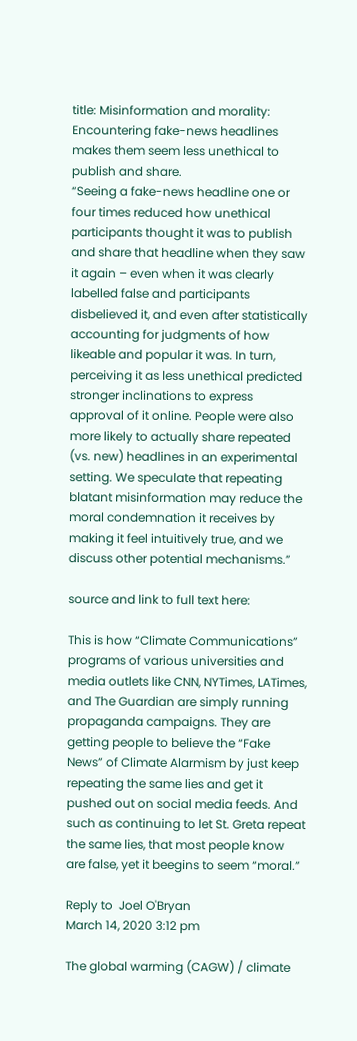title: Misinformation and morality: Encountering fake-news headlines makes them seem less unethical to publish and share.
“Seeing a fake-news headline one or four times reduced how unethical participants thought it was to publish and share that headline when they saw it again – even when it was clearly labelled false and participants disbelieved it, and even after statistically accounting for judgments of how likeable and popular it was. In turn, perceiving it as less unethical predicted stronger inclinations to express approval of it online. People were also more likely to actually share repeated (vs. new) headlines in an experimental setting. We speculate that repeating blatant misinformation may reduce the moral condemnation it receives by making it feel intuitively true, and we discuss other potential mechanisms.”

source and link to full text here:

This is how “Climate Communications” programs of various universities and media outlets like CNN, NYTimes, LATimes, and The Guardian are simply running propaganda campaigns. They are getting people to believe the “Fake News” of Climate Alarmism by just keep repeating the same lies and get it pushed out on social media feeds. And such as continuing to let St. Greta repeat the same lies, that most people know are false, yet it beegins to seem “moral.”

Reply to  Joel O'Bryan
March 14, 2020 3:12 pm

The global warming (CAGW) / climate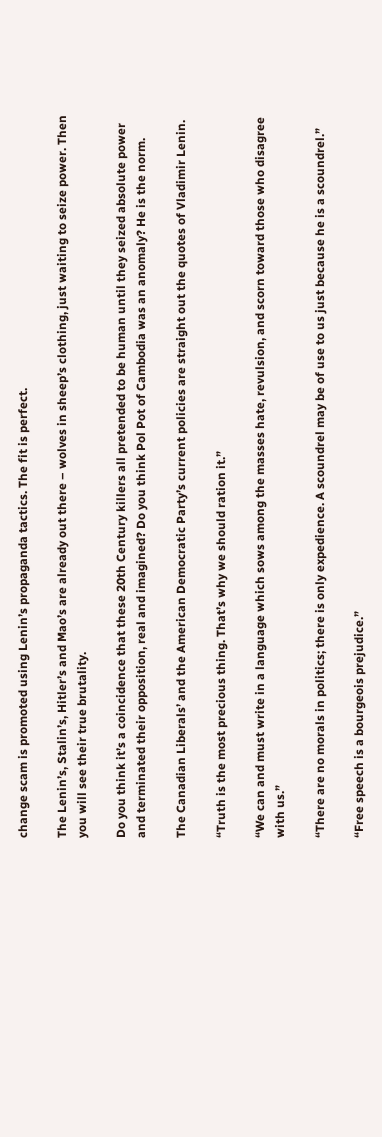change scam is promoted using Lenin’s propaganda tactics. The fit is perfect.

The Lenin’s, Stalin’s, Hitler’s and Mao’s are already out there – wolves in sheep’s clothing, just waiting to seize power. Then you will see their true brutality.

Do you think it’s a coincidence that these 20th Century killers all pretended to be human until they seized absolute power and terminated their opposition, real and imagined? Do you think Pol Pot of Cambodia was an anomaly? He is the norm.

The Canadian Liberals’ and the American Democratic Party’s current policies are straight out the quotes of Vladimir Lenin.

“Truth is the most precious thing. That’s why we should ration it.”

“We can and must write in a language which sows among the masses hate, revulsion, and scorn toward those who disagree with us.”

“There are no morals in politics; there is only expedience. A scoundrel may be of use to us just because he is a scoundrel.”

“Free speech is a bourgeois prejudice.”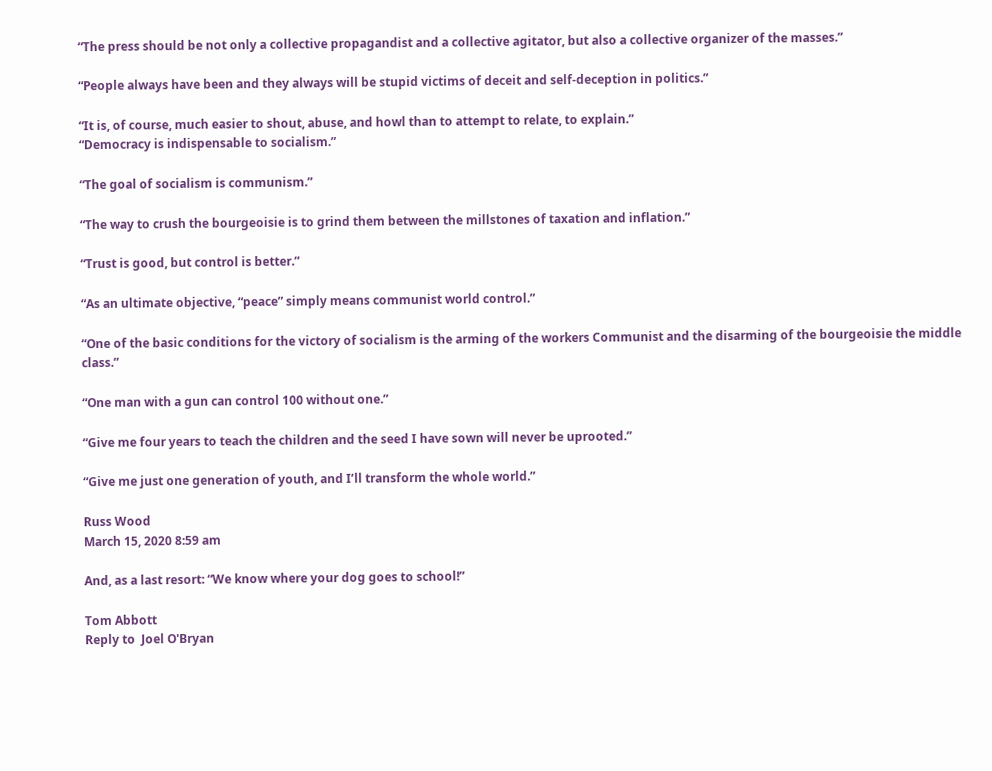“The press should be not only a collective propagandist and a collective agitator, but also a collective organizer of the masses.”

“People always have been and they always will be stupid victims of deceit and self-deception in politics.”

“It is, of course, much easier to shout, abuse, and howl than to attempt to relate, to explain.”
“Democracy is indispensable to socialism.”

“The goal of socialism is communism.”

“The way to crush the bourgeoisie is to grind them between the millstones of taxation and inflation.”

“Trust is good, but control is better.”

“As an ultimate objective, “peace” simply means communist world control.”

“One of the basic conditions for the victory of socialism is the arming of the workers Communist and the disarming of the bourgeoisie the middle class.”

“One man with a gun can control 100 without one.”

“Give me four years to teach the children and the seed I have sown will never be uprooted.”

“Give me just one generation of youth, and I’ll transform the whole world.”

Russ Wood
March 15, 2020 8:59 am

And, as a last resort: “We know where your dog goes to school!”

Tom Abbott
Reply to  Joel O'Bryan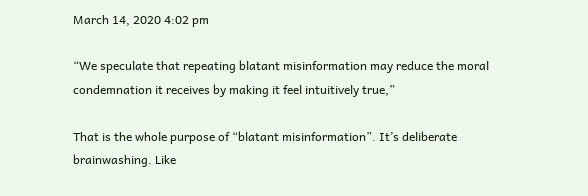March 14, 2020 4:02 pm

“We speculate that repeating blatant misinformation may reduce the moral condemnation it receives by making it feel intuitively true,”

That is the whole purpose of “blatant misinformation”. It’s deliberate brainwashing. Like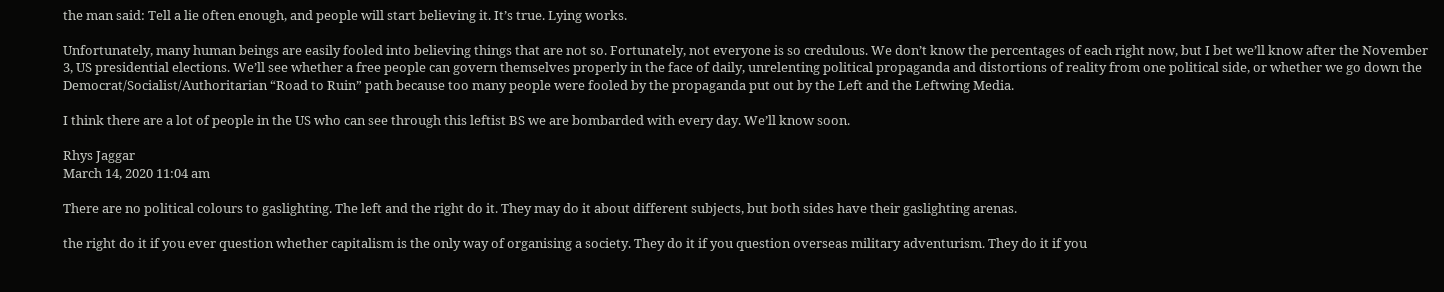the man said: Tell a lie often enough, and people will start believing it. It’s true. Lying works.

Unfortunately, many human beings are easily fooled into believing things that are not so. Fortunately, not everyone is so credulous. We don’t know the percentages of each right now, but I bet we’ll know after the November 3, US presidential elections. We’ll see whether a free people can govern themselves properly in the face of daily, unrelenting political propaganda and distortions of reality from one political side, or whether we go down the Democrat/Socialist/Authoritarian “Road to Ruin” path because too many people were fooled by the propaganda put out by the Left and the Leftwing Media.

I think there are a lot of people in the US who can see through this leftist BS we are bombarded with every day. We’ll know soon.

Rhys Jaggar
March 14, 2020 11:04 am

There are no political colours to gaslighting. The left and the right do it. They may do it about different subjects, but both sides have their gaslighting arenas.

the right do it if you ever question whether capitalism is the only way of organising a society. They do it if you question overseas military adventurism. They do it if you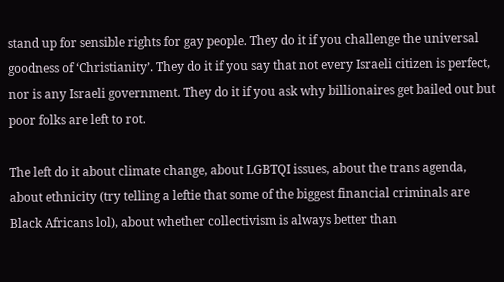stand up for sensible rights for gay people. They do it if you challenge the universal goodness of ‘Christianity’. They do it if you say that not every Israeli citizen is perfect, nor is any Israeli government. They do it if you ask why billionaires get bailed out but poor folks are left to rot.

The left do it about climate change, about LGBTQI issues, about the trans agenda, about ethnicity (try telling a leftie that some of the biggest financial criminals are Black Africans lol), about whether collectivism is always better than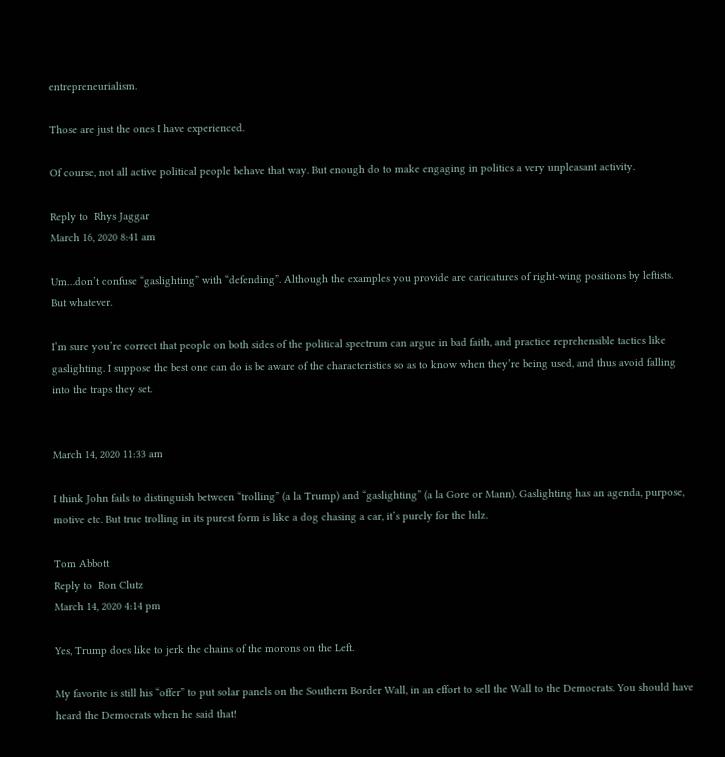entrepreneurialism.

Those are just the ones I have experienced.

Of course, not all active political people behave that way. But enough do to make engaging in politics a very unpleasant activity.

Reply to  Rhys Jaggar
March 16, 2020 8:41 am

Um…don’t confuse “gaslighting” with “defending”. Although the examples you provide are caricatures of right-wing positions by leftists. But whatever.

I’m sure you’re correct that people on both sides of the political spectrum can argue in bad faith, and practice reprehensible tactics like gaslighting. I suppose the best one can do is be aware of the characteristics so as to know when they’re being used, and thus avoid falling into the traps they set.


March 14, 2020 11:33 am

I think John fails to distinguish between “trolling” (a la Trump) and “gaslighting” (a la Gore or Mann). Gaslighting has an agenda, purpose, motive etc. But true trolling in its purest form is like a dog chasing a car, it’s purely for the lulz.

Tom Abbott
Reply to  Ron Clutz
March 14, 2020 4:14 pm

Yes, Trump does like to jerk the chains of the morons on the Left.

My favorite is still his “offer” to put solar panels on the Southern Border Wall, in an effort to sell the Wall to the Democrats. You should have heard the Democrats when he said that!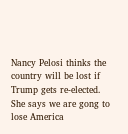Nancy Pelosi thinks the country will be lost if Trump gets re-elected. She says we are gong to lose America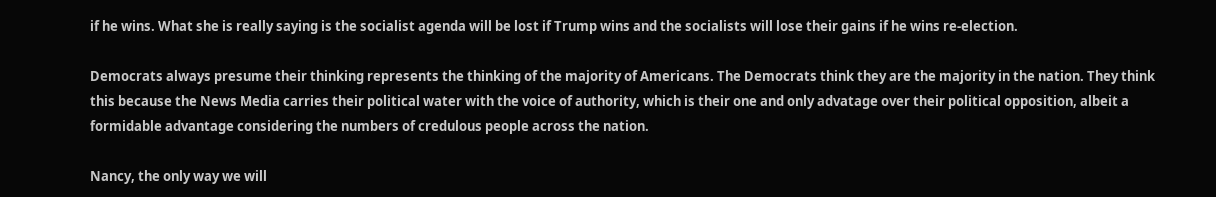if he wins. What she is really saying is the socialist agenda will be lost if Trump wins and the socialists will lose their gains if he wins re-election.

Democrats always presume their thinking represents the thinking of the majority of Americans. The Democrats think they are the majority in the nation. They think this because the News Media carries their political water with the voice of authority, which is their one and only advatage over their political opposition, albeit a formidable advantage considering the numbers of credulous people across the nation.

Nancy, the only way we will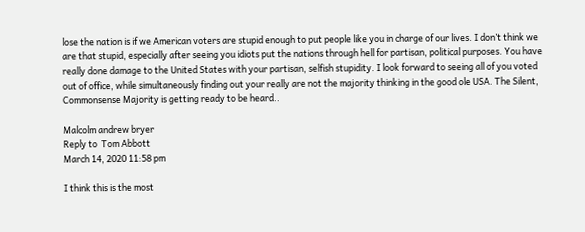lose the nation is if we American voters are stupid enough to put people like you in charge of our lives. I don’t think we are that stupid, especially after seeing you idiots put the nations through hell for partisan, political purposes. You have really done damage to the United States with your partisan, selfish stupidity. I look forward to seeing all of you voted out of office, while simultaneously finding out your really are not the majority thinking in the good ole USA. The Silent, Commonsense Majority is getting ready to be heard..

Malcolm andrew bryer
Reply to  Tom Abbott
March 14, 2020 11:58 pm

I think this is the most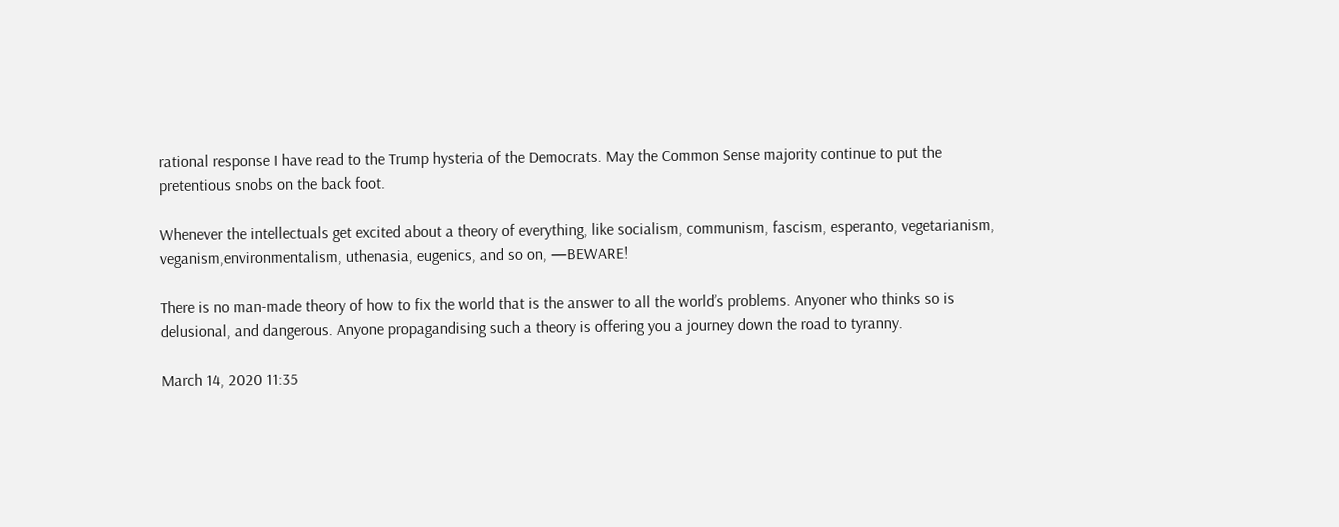rational response I have read to the Trump hysteria of the Democrats. May the Common Sense majority continue to put the pretentious snobs on the back foot.

Whenever the intellectuals get excited about a theory of everything, like socialism, communism, fascism, esperanto, vegetarianism, veganism,environmentalism, uthenasia, eugenics, and so on, —BEWARE!

There is no man-made theory of how to fix the world that is the answer to all the world’s problems. Anyoner who thinks so is delusional, and dangerous. Anyone propagandising such a theory is offering you a journey down the road to tyranny.

March 14, 2020 11:35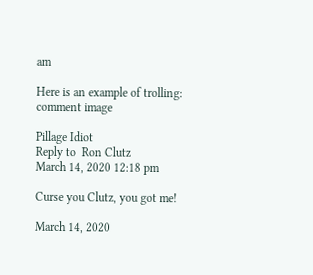am

Here is an example of trolling:
comment image

Pillage Idiot
Reply to  Ron Clutz
March 14, 2020 12:18 pm

Curse you Clutz, you got me!

March 14, 2020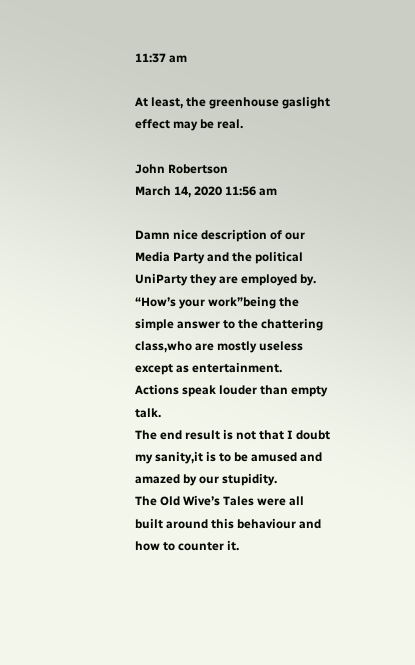11:37 am

At least, the greenhouse gaslight effect may be real.

John Robertson
March 14, 2020 11:56 am

Damn nice description of our Media Party and the political UniParty they are employed by.
“How’s your work”being the simple answer to the chattering class,who are mostly useless except as entertainment.
Actions speak louder than empty talk.
The end result is not that I doubt my sanity,it is to be amused and amazed by our stupidity.
The Old Wive’s Tales were all built around this behaviour and how to counter it.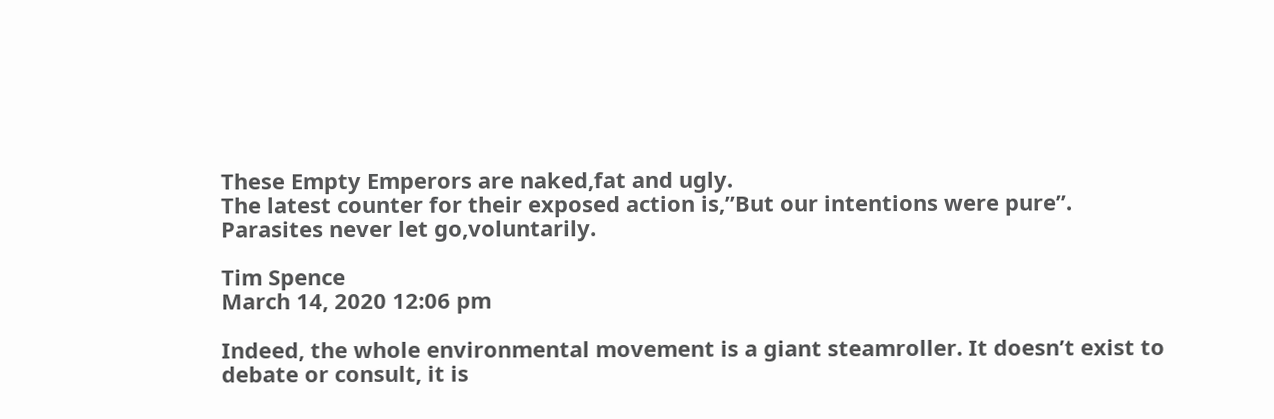These Empty Emperors are naked,fat and ugly.
The latest counter for their exposed action is,”But our intentions were pure”.
Parasites never let go,voluntarily.

Tim Spence
March 14, 2020 12:06 pm

Indeed, the whole environmental movement is a giant steamroller. It doesn’t exist to debate or consult, it is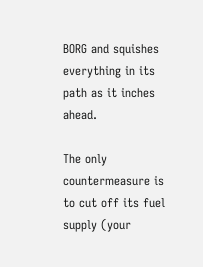BORG and squishes everything in its path as it inches ahead.

The only countermeasure is to cut off its fuel supply (your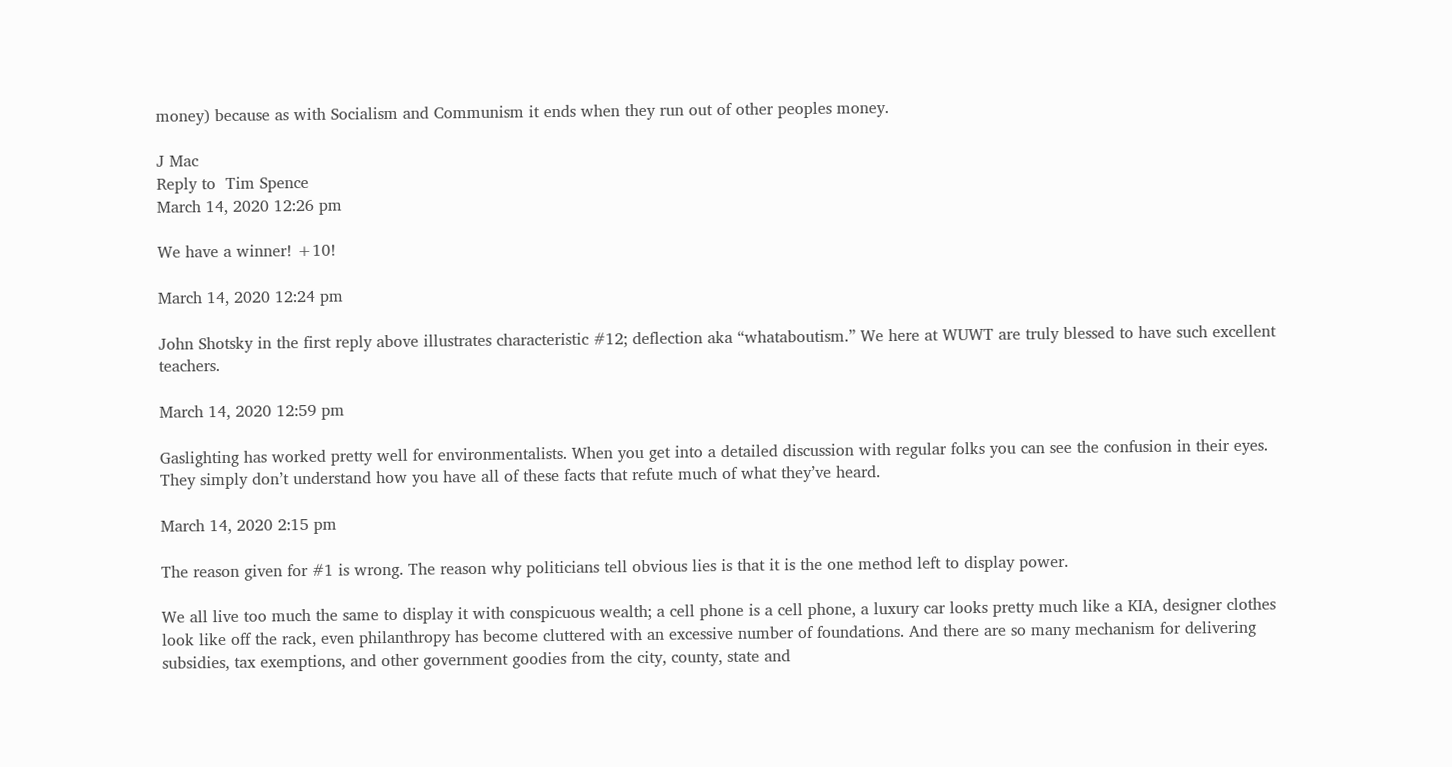money) because as with Socialism and Communism it ends when they run out of other peoples money.

J Mac
Reply to  Tim Spence
March 14, 2020 12:26 pm

We have a winner! +10!

March 14, 2020 12:24 pm

John Shotsky in the first reply above illustrates characteristic #12; deflection aka “whataboutism.” We here at WUWT are truly blessed to have such excellent teachers.

March 14, 2020 12:59 pm

Gaslighting has worked pretty well for environmentalists. When you get into a detailed discussion with regular folks you can see the confusion in their eyes. They simply don’t understand how you have all of these facts that refute much of what they’ve heard.

March 14, 2020 2:15 pm

The reason given for #1 is wrong. The reason why politicians tell obvious lies is that it is the one method left to display power.

We all live too much the same to display it with conspicuous wealth; a cell phone is a cell phone, a luxury car looks pretty much like a KIA, designer clothes look like off the rack, even philanthropy has become cluttered with an excessive number of foundations. And there are so many mechanism for delivering subsidies, tax exemptions, and other government goodies from the city, county, state and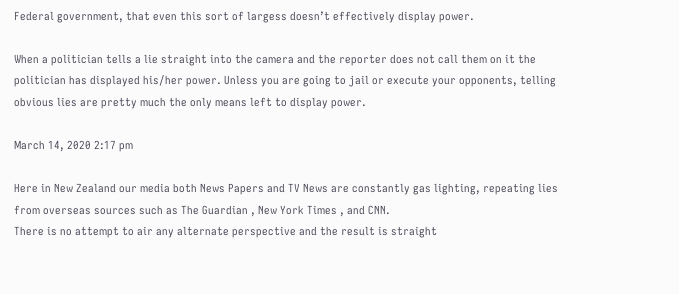Federal government, that even this sort of largess doesn’t effectively display power.

When a politician tells a lie straight into the camera and the reporter does not call them on it the politician has displayed his/her power. Unless you are going to jail or execute your opponents, telling obvious lies are pretty much the only means left to display power.

March 14, 2020 2:17 pm

Here in New Zealand our media both News Papers and TV News are constantly gas lighting, repeating lies from overseas sources such as The Guardian , New York Times , and CNN.
There is no attempt to air any alternate perspective and the result is straight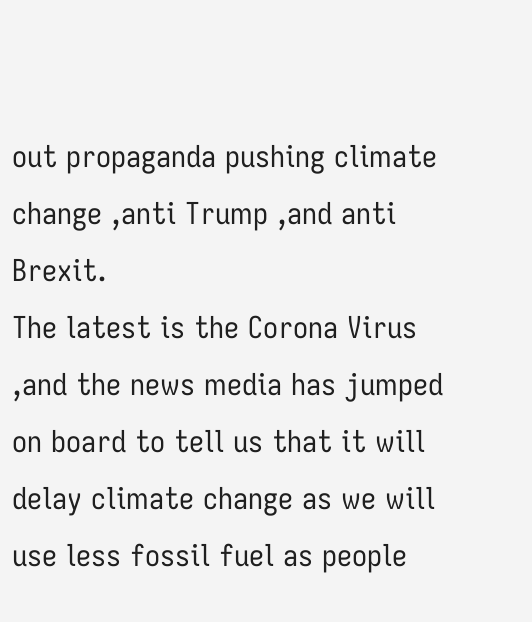out propaganda pushing climate change ,anti Trump ,and anti Brexit.
The latest is the Corona Virus ,and the news media has jumped on board to tell us that it will delay climate change as we will use less fossil fuel as people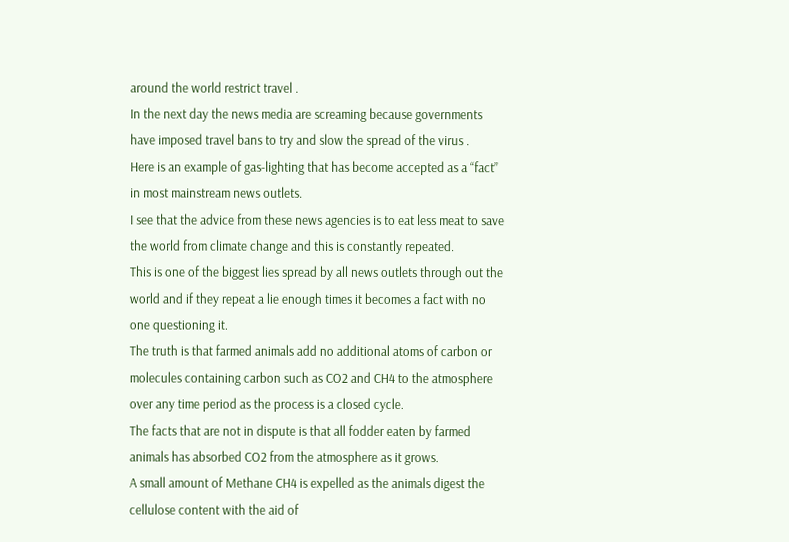around the world restrict travel .
In the next day the news media are screaming because governments have imposed travel bans to try and slow the spread of the virus .
Here is an example of gas-lighting that has become accepted as a “fact” in most mainstream news outlets.
I see that the advice from these news agencies is to eat less meat to save the world from climate change and this is constantly repeated.
This is one of the biggest lies spread by all news outlets through out the world and if they repeat a lie enough times it becomes a fact with no one questioning it.
The truth is that farmed animals add no additional atoms of carbon or molecules containing carbon such as CO2 and CH4 to the atmosphere over any time period as the process is a closed cycle.
The facts that are not in dispute is that all fodder eaten by farmed animals has absorbed CO2 from the atmosphere as it grows.
A small amount of Methane CH4 is expelled as the animals digest the cellulose content with the aid of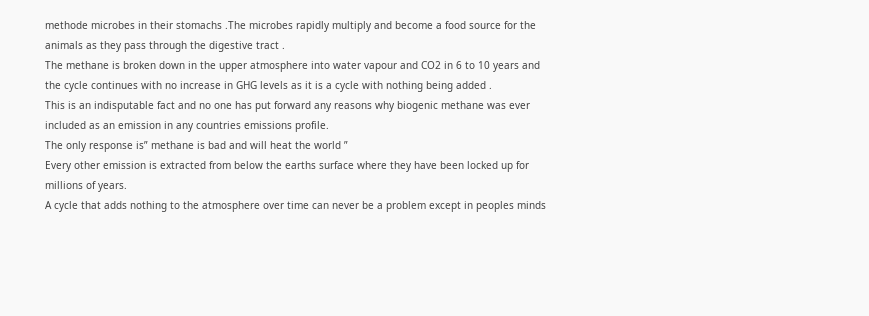methode microbes in their stomachs .The microbes rapidly multiply and become a food source for the animals as they pass through the digestive tract .
The methane is broken down in the upper atmosphere into water vapour and CO2 in 6 to 10 years and the cycle continues with no increase in GHG levels as it is a cycle with nothing being added .
This is an indisputable fact and no one has put forward any reasons why biogenic methane was ever included as an emission in any countries emissions profile.
The only response is” methane is bad and will heat the world ”
Every other emission is extracted from below the earths surface where they have been locked up for millions of years.
A cycle that adds nothing to the atmosphere over time can never be a problem except in peoples minds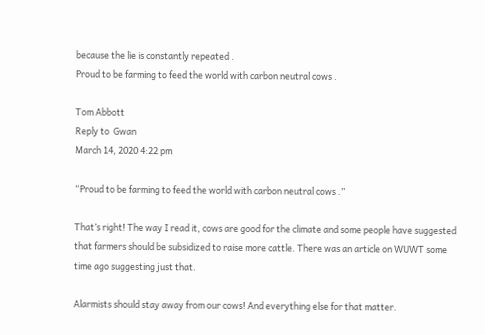because the lie is constantly repeated .
Proud to be farming to feed the world with carbon neutral cows .

Tom Abbott
Reply to  Gwan
March 14, 2020 4:22 pm

“Proud to be farming to feed the world with carbon neutral cows .”

That’s right! The way I read it, cows are good for the climate and some people have suggested that farmers should be subsidized to raise more cattle. There was an article on WUWT some time ago suggesting just that.

Alarmists should stay away from our cows! And everything else for that matter.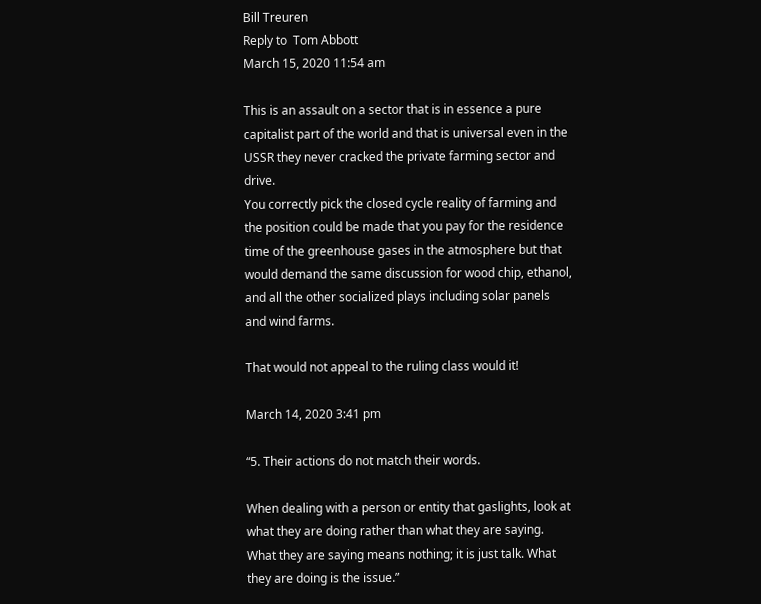Bill Treuren
Reply to  Tom Abbott
March 15, 2020 11:54 am

This is an assault on a sector that is in essence a pure capitalist part of the world and that is universal even in the USSR they never cracked the private farming sector and drive.
You correctly pick the closed cycle reality of farming and the position could be made that you pay for the residence time of the greenhouse gases in the atmosphere but that would demand the same discussion for wood chip, ethanol, and all the other socialized plays including solar panels and wind farms.

That would not appeal to the ruling class would it!

March 14, 2020 3:41 pm

“5. Their actions do not match their words.

When dealing with a person or entity that gaslights, look at what they are doing rather than what they are saying. What they are saying means nothing; it is just talk. What they are doing is the issue.”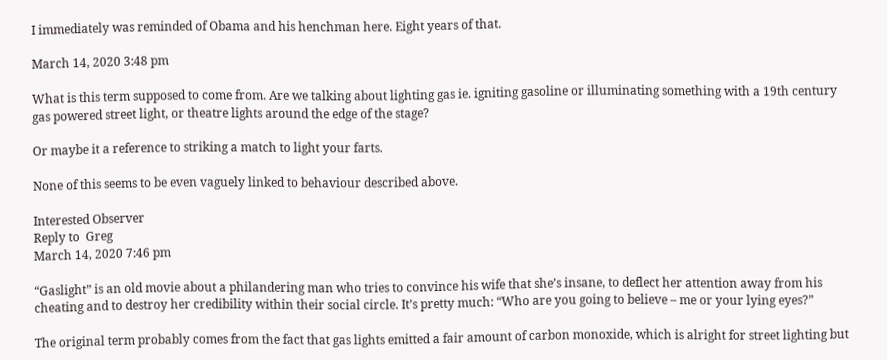I immediately was reminded of Obama and his henchman here. Eight years of that.

March 14, 2020 3:48 pm

What is this term supposed to come from. Are we talking about lighting gas ie. igniting gasoline or illuminating something with a 19th century gas powered street light, or theatre lights around the edge of the stage?

Or maybe it a reference to striking a match to light your farts.

None of this seems to be even vaguely linked to behaviour described above.

Interested Observer
Reply to  Greg
March 14, 2020 7:46 pm

“Gaslight” is an old movie about a philandering man who tries to convince his wife that she’s insane, to deflect her attention away from his cheating and to destroy her credibility within their social circle. It’s pretty much: “Who are you going to believe – me or your lying eyes?”

The original term probably comes from the fact that gas lights emitted a fair amount of carbon monoxide, which is alright for street lighting but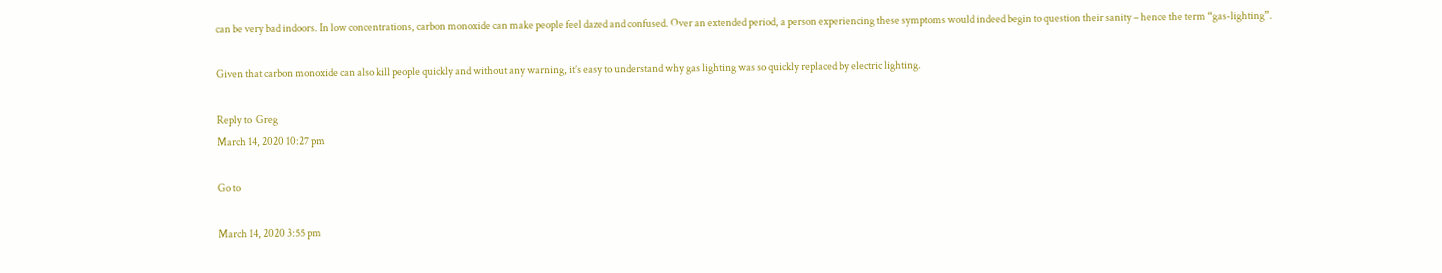can be very bad indoors. In low concentrations, carbon monoxide can make people feel dazed and confused. Over an extended period, a person experiencing these symptoms would indeed begin to question their sanity – hence the term “gas-lighting”.

Given that carbon monoxide can also kill people quickly and without any warning, it’s easy to understand why gas lighting was so quickly replaced by electric lighting.

Reply to  Greg
March 14, 2020 10:27 pm

Go to

March 14, 2020 3:55 pm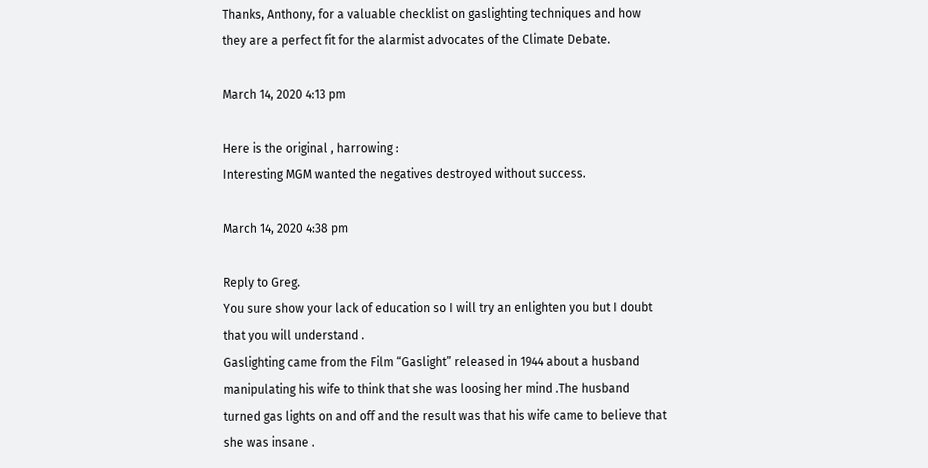Thanks, Anthony, for a valuable checklist on gaslighting techniques and how they are a perfect fit for the alarmist advocates of the Climate Debate.

March 14, 2020 4:13 pm

Here is the original , harrowing :
Interesting MGM wanted the negatives destroyed without success.

March 14, 2020 4:38 pm

Reply to Greg.
You sure show your lack of education so I will try an enlighten you but I doubt that you will understand .
Gaslighting came from the Film “Gaslight” released in 1944 about a husband manipulating his wife to think that she was loosing her mind .The husband turned gas lights on and off and the result was that his wife came to believe that she was insane .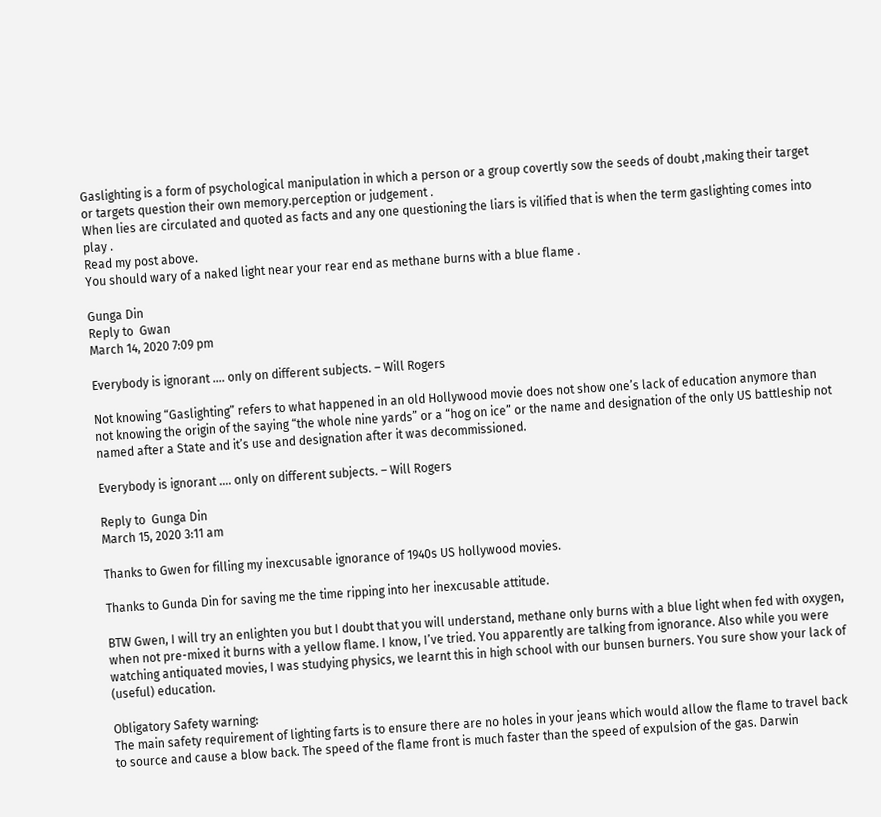Gaslighting is a form of psychological manipulation in which a person or a group covertly sow the seeds of doubt ,making their target or targets question their own memory.perception or judgement .
When lies are circulated and quoted as facts and any one questioning the liars is vilified that is when the term gaslighting comes into play .
Read my post above.
You should wary of a naked light near your rear end as methane burns with a blue flame .

Gunga Din
Reply to  Gwan
March 14, 2020 7:09 pm

Everybody is ignorant …. only on different subjects. – Will Rogers

Not knowing “Gaslighting” refers to what happened in an old Hollywood movie does not show one’s lack of education anymore than not knowing the origin of the saying “the whole nine yards” or a “hog on ice” or the name and designation of the only US battleship not named after a State and it’s use and designation after it was decommissioned.

Everybody is ignorant …. only on different subjects. – Will Rogers

Reply to  Gunga Din
March 15, 2020 3:11 am

Thanks to Gwen for filling my inexcusable ignorance of 1940s US hollywood movies.

Thanks to Gunda Din for saving me the time ripping into her inexcusable attitude.

BTW Gwen, I will try an enlighten you but I doubt that you will understand, methane only burns with a blue light when fed with oxygen, when not pre-mixed it burns with a yellow flame. I know, I’ve tried. You apparently are talking from ignorance. Also while you were watching antiquated movies, I was studying physics, we learnt this in high school with our bunsen burners. You sure show your lack of (useful) education.

Obligatory Safety warning:
The main safety requirement of lighting farts is to ensure there are no holes in your jeans which would allow the flame to travel back to source and cause a blow back. The speed of the flame front is much faster than the speed of expulsion of the gas. Darwin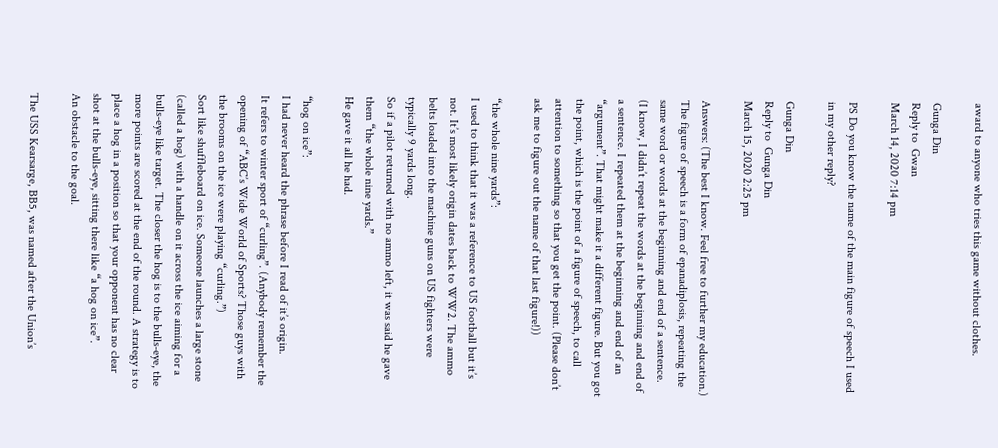award to anyone who tries this game without clothes.

Gunga Din
Reply to  Gwan
March 14, 2020 7:14 pm

PS Do you know the name of the main figure of speech I used in my other reply?

Gunga Din
Reply to  Gunga Din
March 15, 2020 2:25 pm

Answers: (The best I know. Feel free to further my education.)
The figure of speech is a form of epanadiplosis, repeating the same word or words at the beginning and end of a sentence.
(I know, I didn’t repeat the words at the beginning and end of a sentence. I repeated them at the beginning and end of an “argument”. That might make it a different figure. But you got the point, which is the point of a figure of speech, to call attention to something so that you get the point. (Please don’t ask me to figure out the name of that last figure!))

“the whole nine yards”:
I used to think that it was a reference to US football but it’s not. It’s most likely origin dates back to WW2. The ammo belts loaded into the machine guns on US fighters were typically 9 yards long.
So if a pilot returned with no ammo left, it was said he gave them “the whole nine yards.”
He gave it all he had.

“hog on ice”:
I had never heard the phrase before I read of it’s origin.
It refers to winter sport of “curling”. (Anybody remember the opening of “ABC’s Wide World of Sports? Those guys with the brooms on the ice were playing “curling.”)
Sort like shuffleboard on ice. Someone launches a large stone (called a hog) with a handle on it across the ice aiming for a bulls-eye like target. The closer the hog is to the bulls-eye, the more points are scored at the end of the round. A strategy is to place a hog in a position so that your opponent has no clear shot at the bulls-eye, sitting there like “a hog on ice”.
An obstacle to the goal.

The USS Kearsarge, BB5, was named after the Union’s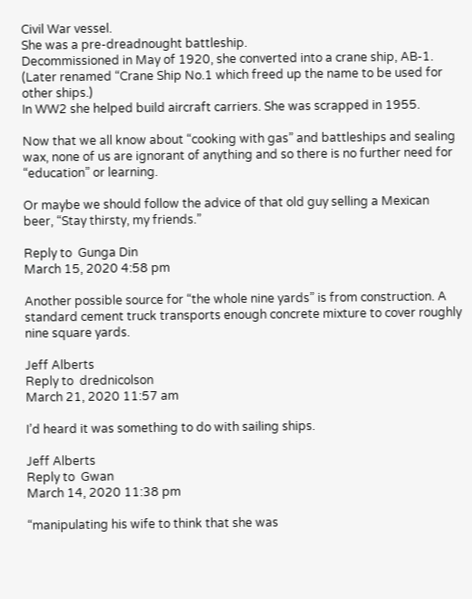Civil War vessel.
She was a pre-dreadnought battleship.
Decommissioned in May of 1920, she converted into a crane ship, AB-1. (Later renamed “Crane Ship No.1 which freed up the name to be used for other ships.)
In WW2 she helped build aircraft carriers. She was scrapped in 1955.

Now that we all know about “cooking with gas” and battleships and sealing wax, none of us are ignorant of anything and so there is no further need for “education” or learning.

Or maybe we should follow the advice of that old guy selling a Mexican beer, “Stay thirsty, my friends.”

Reply to  Gunga Din
March 15, 2020 4:58 pm

Another possible source for “the whole nine yards” is from construction. A standard cement truck transports enough concrete mixture to cover roughly nine square yards.

Jeff Alberts
Reply to  drednicolson
March 21, 2020 11:57 am

I’d heard it was something to do with sailing ships.

Jeff Alberts
Reply to  Gwan
March 14, 2020 11:38 pm

“manipulating his wife to think that she was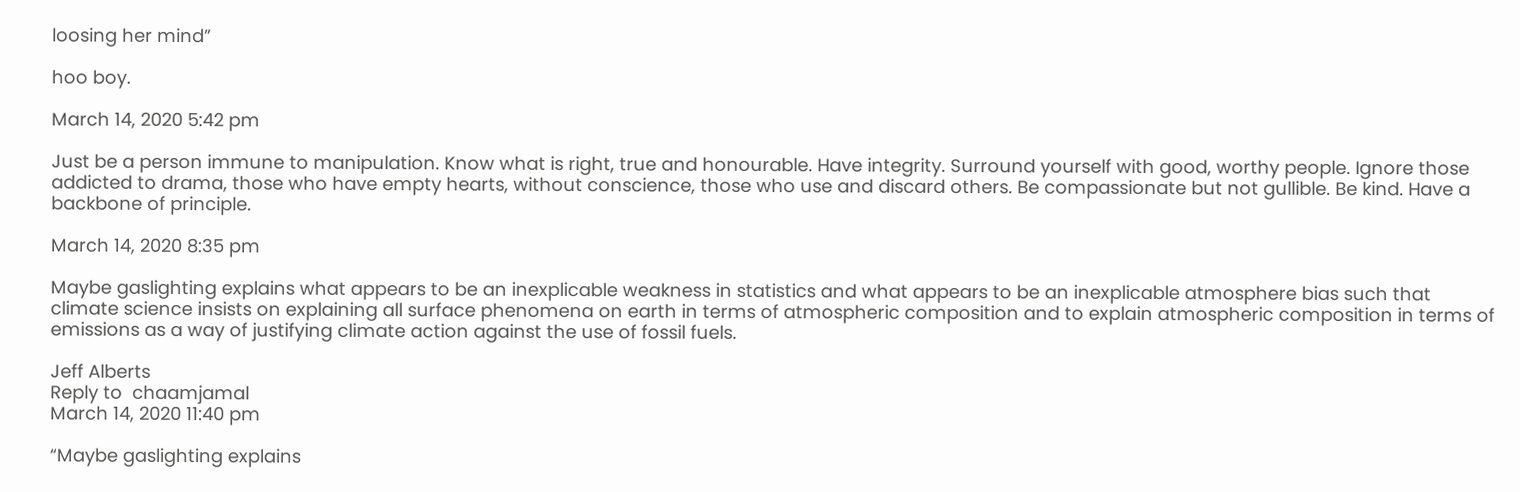loosing her mind”

hoo boy.

March 14, 2020 5:42 pm

Just be a person immune to manipulation. Know what is right, true and honourable. Have integrity. Surround yourself with good, worthy people. Ignore those addicted to drama, those who have empty hearts, without conscience, those who use and discard others. Be compassionate but not gullible. Be kind. Have a backbone of principle.

March 14, 2020 8:35 pm

Maybe gaslighting explains what appears to be an inexplicable weakness in statistics and what appears to be an inexplicable atmosphere bias such that climate science insists on explaining all surface phenomena on earth in terms of atmospheric composition and to explain atmospheric composition in terms of emissions as a way of justifying climate action against the use of fossil fuels.

Jeff Alberts
Reply to  chaamjamal
March 14, 2020 11:40 pm

“Maybe gaslighting explains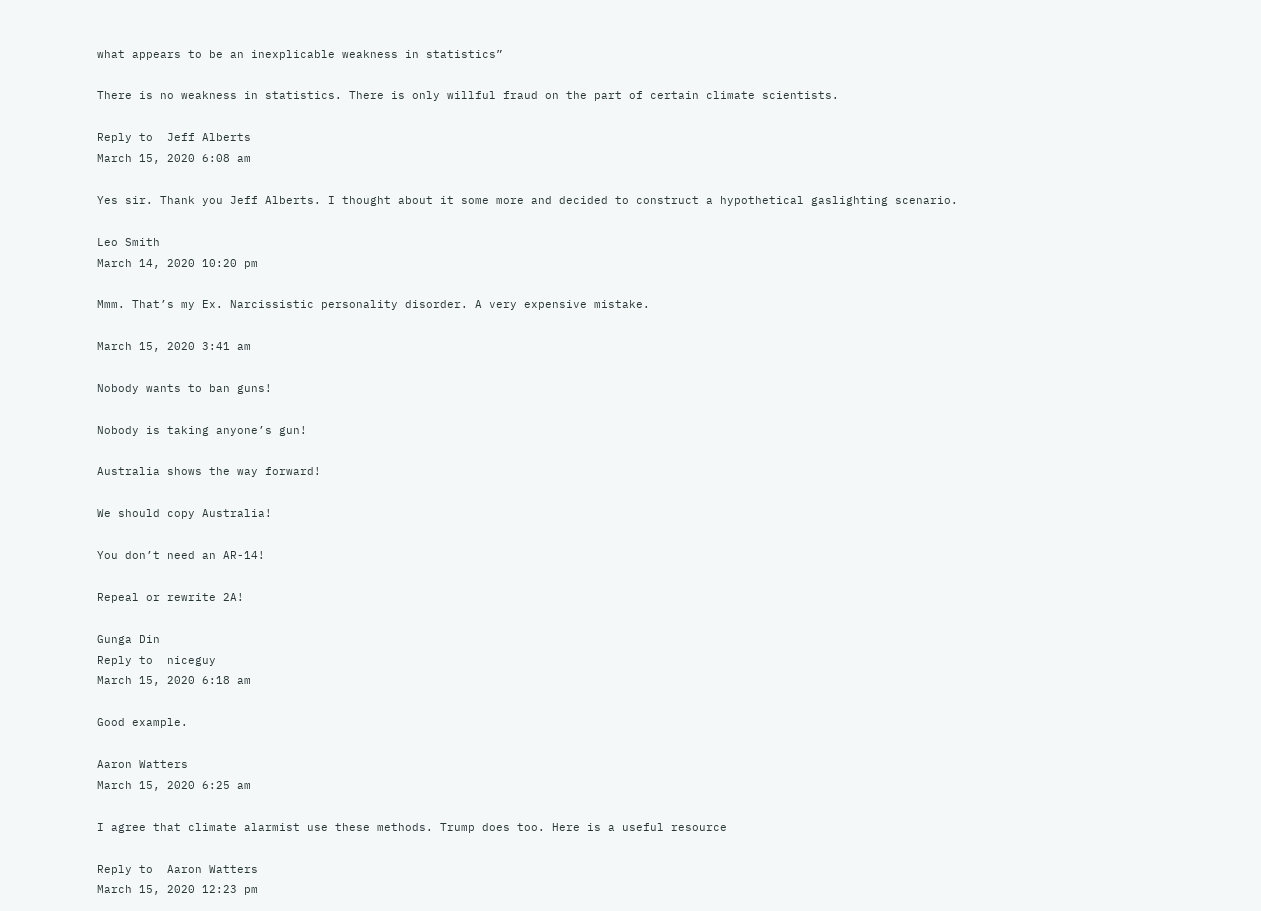what appears to be an inexplicable weakness in statistics”

There is no weakness in statistics. There is only willful fraud on the part of certain climate scientists.

Reply to  Jeff Alberts
March 15, 2020 6:08 am

Yes sir. Thank you Jeff Alberts. I thought about it some more and decided to construct a hypothetical gaslighting scenario.

Leo Smith
March 14, 2020 10:20 pm

Mmm. That’s my Ex. Narcissistic personality disorder. A very expensive mistake.

March 15, 2020 3:41 am

Nobody wants to ban guns!

Nobody is taking anyone’s gun!

Australia shows the way forward!

We should copy Australia!

You don’t need an AR-14!

Repeal or rewrite 2A!

Gunga Din
Reply to  niceguy
March 15, 2020 6:18 am

Good example.

Aaron Watters
March 15, 2020 6:25 am

I agree that climate alarmist use these methods. Trump does too. Here is a useful resource

Reply to  Aaron Watters
March 15, 2020 12:23 pm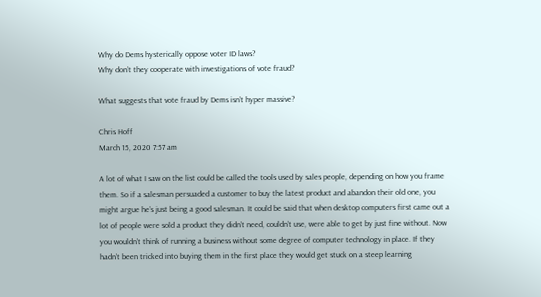Why do Dems hysterically oppose voter ID laws?
Why don’t they cooperate with investigations of vote fraud?

What suggests that vote fraud by Dems isn’t hyper massive?

Chris Hoff
March 15, 2020 7:57 am

A lot of what I saw on the list could be called the tools used by sales people, depending on how you frame them. So if a salesman persuaded a customer to buy the latest product and abandon their old one, you might argue he’s just being a good salesman. It could be said that when desktop computers first came out a lot of people were sold a product they didn’t need, couldn’t use, were able to get by just fine without. Now you wouldn’t think of running a business without some degree of computer technology in place. If they hadn’t been tricked into buying them in the first place they would get stuck on a steep learning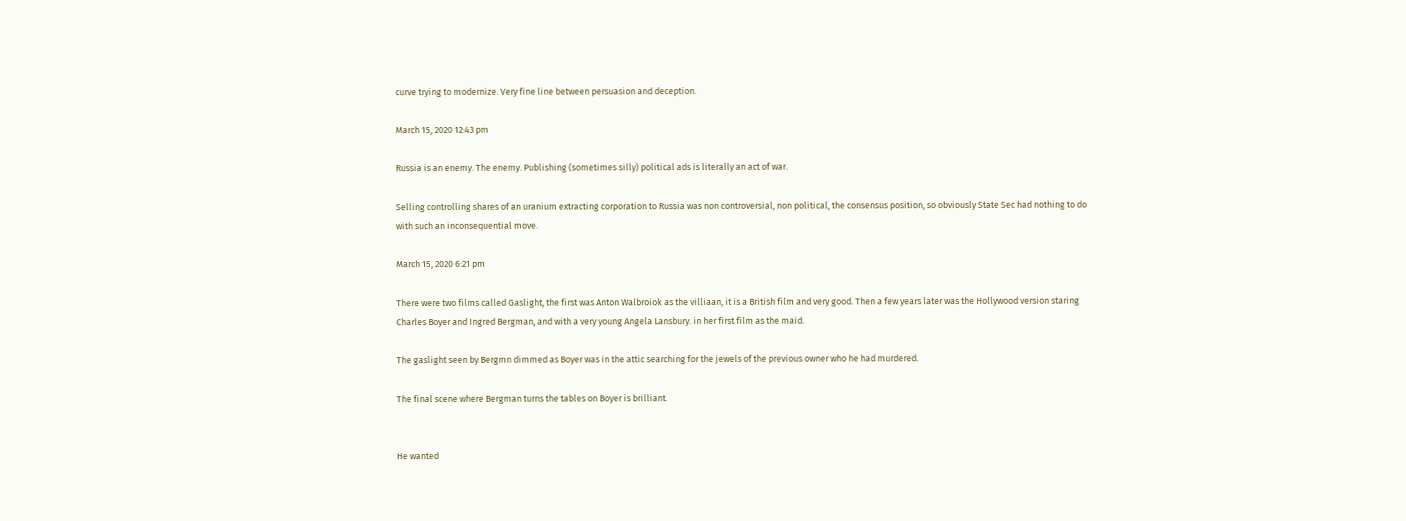curve trying to modernize. Very fine line between persuasion and deception.

March 15, 2020 12:43 pm

Russia is an enemy. The enemy. Publishing (sometimes silly) political ads is literally an act of war.

Selling controlling shares of an uranium extracting corporation to Russia was non controversial, non political, the consensus position, so obviously State Sec had nothing to do with such an inconsequential move.

March 15, 2020 6:21 pm

There were two films called Gaslight, the first was Anton Walbroiok as the villiaan, it is a British film and very good. Then a few years later was the Hollywood version staring Charles Boyer and Ingred Bergman, and with a very young Angela Lansbury. in her first film as the maid.

The gaslight seen by Bergmn dimmed as Boyer was in the attic searching for the jewels of the previous owner who he had murdered.

The final scene where Bergman turns the tables on Boyer is brilliant.


He wanted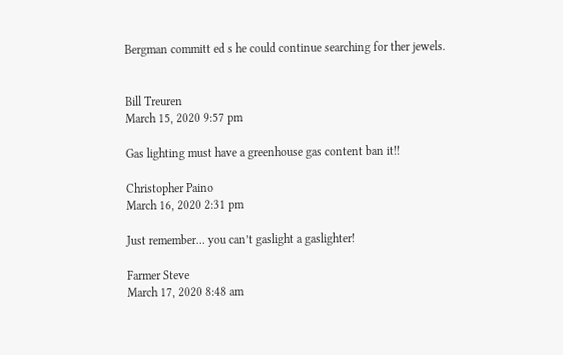Bergman committ ed s he could continue searching for ther jewels.


Bill Treuren
March 15, 2020 9:57 pm

Gas lighting must have a greenhouse gas content ban it!!

Christopher Paino
March 16, 2020 2:31 pm

Just remember… you can’t gaslight a gaslighter!

Farmer Steve
March 17, 2020 8:48 am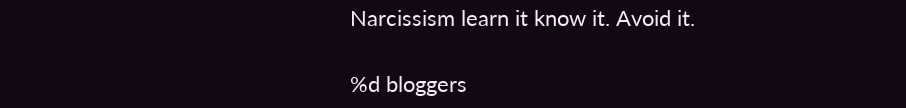Narcissism learn it know it. Avoid it.

%d bloggers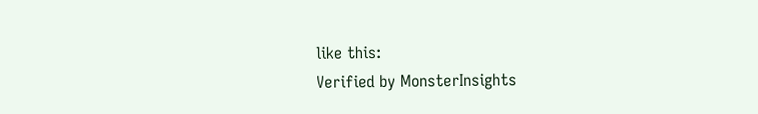like this:
Verified by MonsterInsights